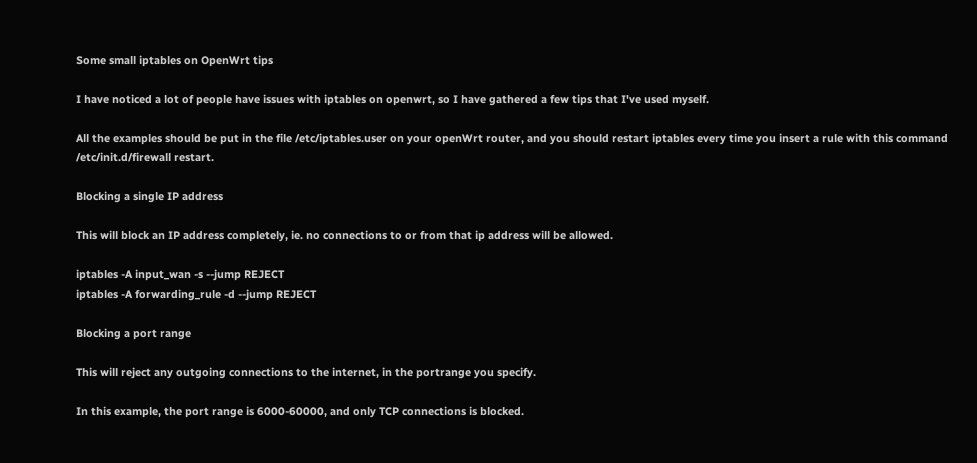Some small iptables on OpenWrt tips

I have noticed a lot of people have issues with iptables on openwrt, so I have gathered a few tips that I've used myself.

All the examples should be put in the file /etc/iptables.user on your openWrt router, and you should restart iptables every time you insert a rule with this command /etc/init.d/firewall restart.

Blocking a single IP address

This will block an IP address completely, ie. no connections to or from that ip address will be allowed.

iptables -A input_wan -s --jump REJECT
iptables -A forwarding_rule -d --jump REJECT

Blocking a port range

This will reject any outgoing connections to the internet, in the portrange you specify.

In this example, the port range is 6000-60000, and only TCP connections is blocked.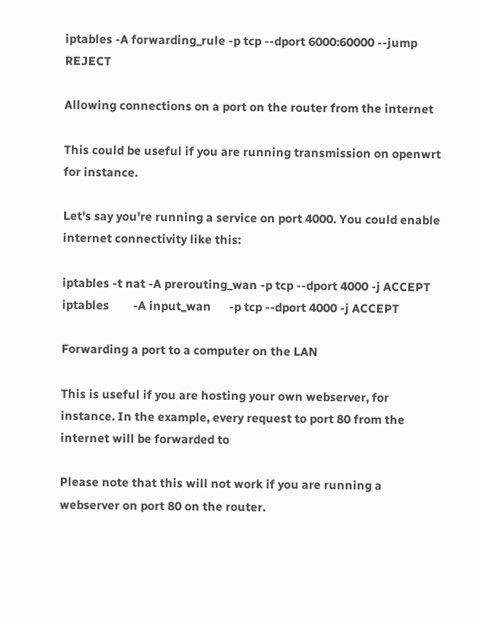iptables -A forwarding_rule -p tcp --dport 6000:60000 --jump REJECT

Allowing connections on a port on the router from the internet

This could be useful if you are running transmission on openwrt for instance.

Let's say you're running a service on port 4000. You could enable internet connectivity like this:

iptables -t nat -A prerouting_wan -p tcp --dport 4000 -j ACCEPT
iptables        -A input_wan      -p tcp --dport 4000 -j ACCEPT

Forwarding a port to a computer on the LAN

This is useful if you are hosting your own webserver, for instance. In the example, every request to port 80 from the internet will be forwarded to

Please note that this will not work if you are running a webserver on port 80 on the router.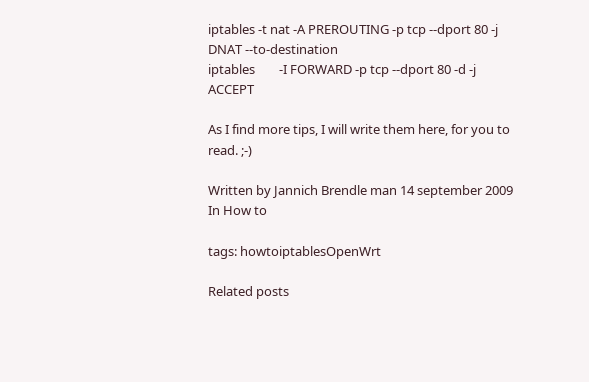iptables -t nat -A PREROUTING -p tcp --dport 80 -j DNAT --to-destination
iptables        -I FORWARD -p tcp --dport 80 -d -j ACCEPT

As I find more tips, I will write them here, for you to read. ;-)

Written by Jannich Brendle man 14 september 2009 In How to

tags: howtoiptablesOpenWrt

Related posts